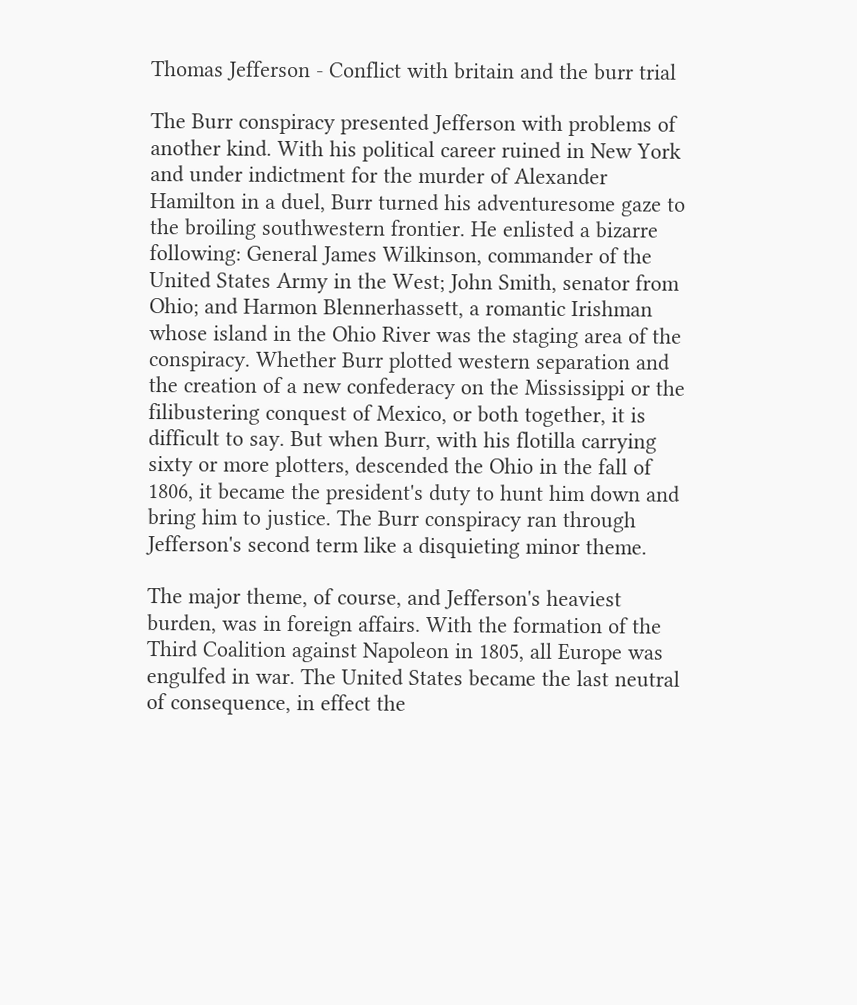Thomas Jefferson - Conflict with britain and the burr trial

The Burr conspiracy presented Jefferson with problems of another kind. With his political career ruined in New York and under indictment for the murder of Alexander Hamilton in a duel, Burr turned his adventuresome gaze to the broiling southwestern frontier. He enlisted a bizarre following: General James Wilkinson, commander of the United States Army in the West; John Smith, senator from Ohio; and Harmon Blennerhassett, a romantic Irishman whose island in the Ohio River was the staging area of the conspiracy. Whether Burr plotted western separation and the creation of a new confederacy on the Mississippi or the filibustering conquest of Mexico, or both together, it is difficult to say. But when Burr, with his flotilla carrying sixty or more plotters, descended the Ohio in the fall of 1806, it became the president's duty to hunt him down and bring him to justice. The Burr conspiracy ran through Jefferson's second term like a disquieting minor theme.

The major theme, of course, and Jefferson's heaviest burden, was in foreign affairs. With the formation of the Third Coalition against Napoleon in 1805, all Europe was engulfed in war. The United States became the last neutral of consequence, in effect the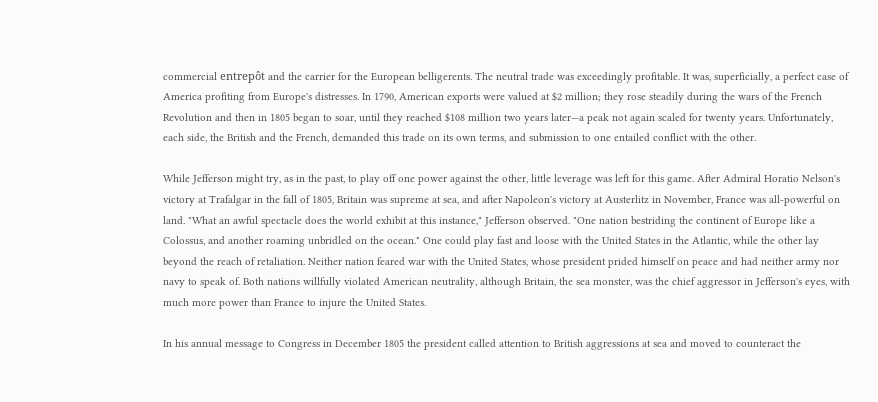commercial entrepôt and the carrier for the European belligerents. The neutral trade was exceedingly profitable. It was, superficially, a perfect case of America profiting from Europe's distresses. In 1790, American exports were valued at $2 million; they rose steadily during the wars of the French Revolution and then in 1805 began to soar, until they reached $108 million two years later—a peak not again scaled for twenty years. Unfortunately, each side, the British and the French, demanded this trade on its own terms, and submission to one entailed conflict with the other.

While Jefferson might try, as in the past, to play off one power against the other, little leverage was left for this game. After Admiral Horatio Nelson's victory at Trafalgar in the fall of 1805, Britain was supreme at sea, and after Napoleon's victory at Austerlitz in November, France was all-powerful on land. "What an awful spectacle does the world exhibit at this instance," Jefferson observed. "One nation bestriding the continent of Europe like a Colossus, and another roaming unbridled on the ocean." One could play fast and loose with the United States in the Atlantic, while the other lay beyond the reach of retaliation. Neither nation feared war with the United States, whose president prided himself on peace and had neither army nor navy to speak of. Both nations willfully violated American neutrality, although Britain, the sea monster, was the chief aggressor in Jefferson's eyes, with much more power than France to injure the United States.

In his annual message to Congress in December 1805 the president called attention to British aggressions at sea and moved to counteract the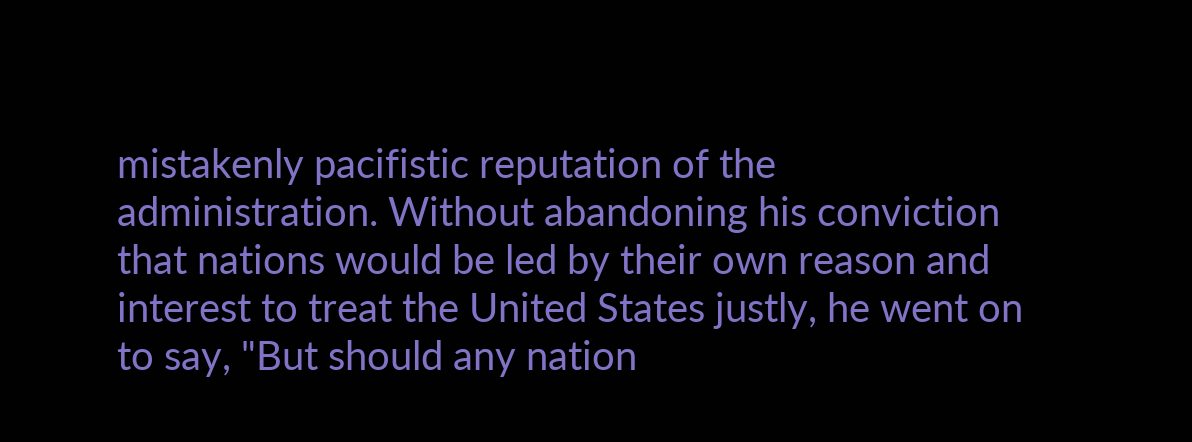mistakenly pacifistic reputation of the administration. Without abandoning his conviction that nations would be led by their own reason and interest to treat the United States justly, he went on to say, "But should any nation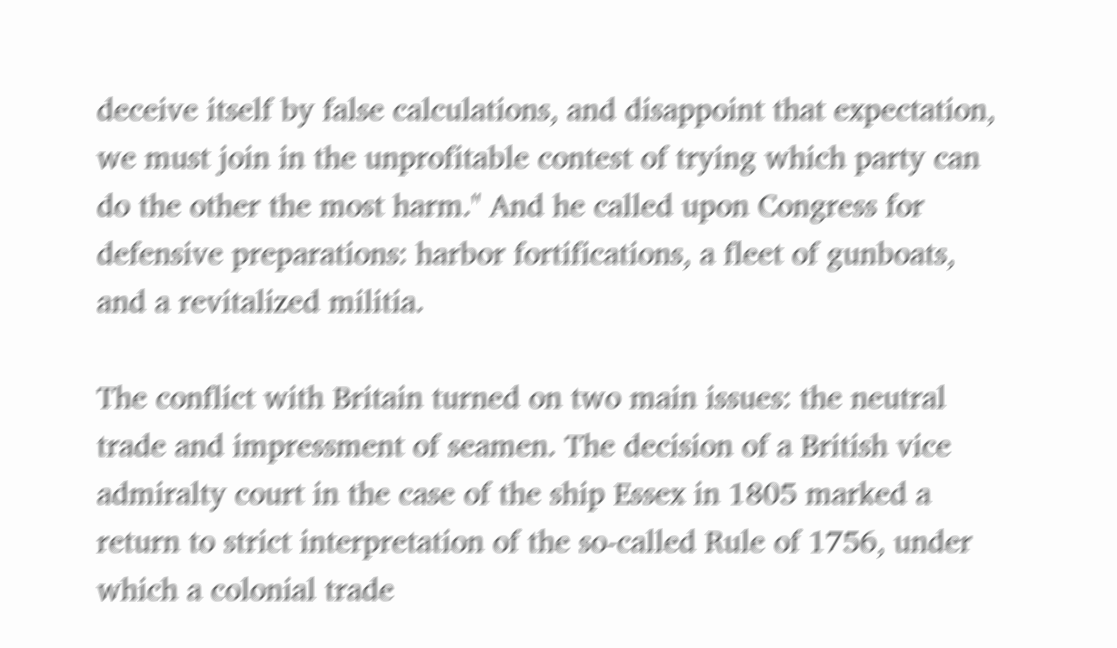deceive itself by false calculations, and disappoint that expectation, we must join in the unprofitable contest of trying which party can do the other the most harm." And he called upon Congress for defensive preparations: harbor fortifications, a fleet of gunboats, and a revitalized militia.

The conflict with Britain turned on two main issues: the neutral trade and impressment of seamen. The decision of a British vice admiralty court in the case of the ship Essex in 1805 marked a return to strict interpretation of the so-called Rule of 1756, under which a colonial trade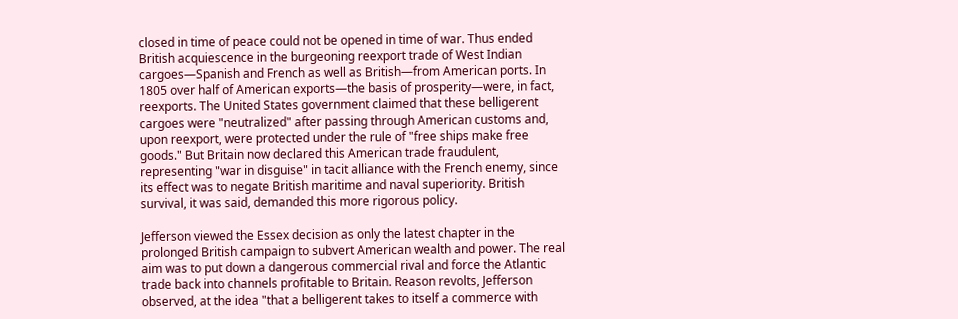closed in time of peace could not be opened in time of war. Thus ended British acquiescence in the burgeoning reexport trade of West Indian cargoes—Spanish and French as well as British—from American ports. In 1805 over half of American exports—the basis of prosperity—were, in fact, reexports. The United States government claimed that these belligerent cargoes were "neutralized" after passing through American customs and, upon reexport, were protected under the rule of "free ships make free goods." But Britain now declared this American trade fraudulent, representing "war in disguise" in tacit alliance with the French enemy, since its effect was to negate British maritime and naval superiority. British survival, it was said, demanded this more rigorous policy.

Jefferson viewed the Essex decision as only the latest chapter in the prolonged British campaign to subvert American wealth and power. The real aim was to put down a dangerous commercial rival and force the Atlantic trade back into channels profitable to Britain. Reason revolts, Jefferson observed, at the idea "that a belligerent takes to itself a commerce with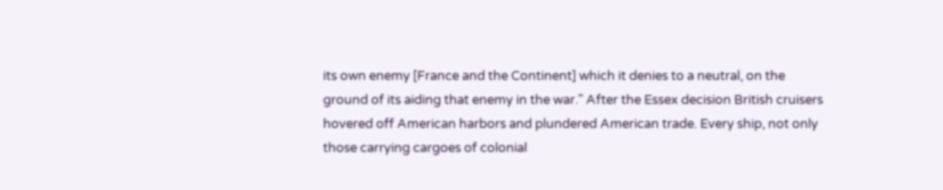its own enemy [France and the Continent] which it denies to a neutral, on the ground of its aiding that enemy in the war." After the Essex decision British cruisers hovered off American harbors and plundered American trade. Every ship, not only those carrying cargoes of colonial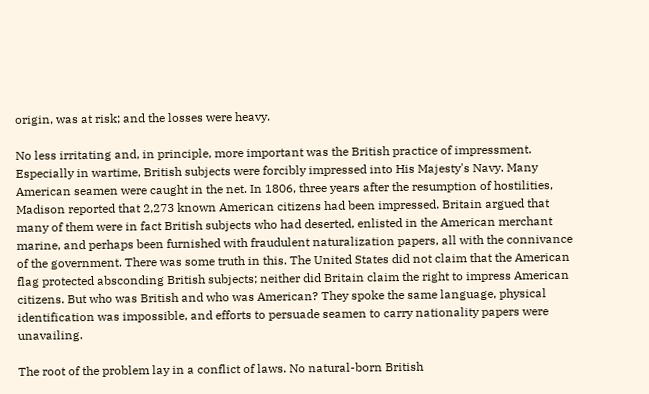origin, was at risk; and the losses were heavy.

No less irritating and, in principle, more important was the British practice of impressment. Especially in wartime, British subjects were forcibly impressed into His Majesty's Navy. Many American seamen were caught in the net. In 1806, three years after the resumption of hostilities, Madison reported that 2,273 known American citizens had been impressed. Britain argued that many of them were in fact British subjects who had deserted, enlisted in the American merchant marine, and perhaps been furnished with fraudulent naturalization papers, all with the connivance of the government. There was some truth in this. The United States did not claim that the American flag protected absconding British subjects; neither did Britain claim the right to impress American citizens. But who was British and who was American? They spoke the same language, physical identification was impossible, and efforts to persuade seamen to carry nationality papers were unavailing.

The root of the problem lay in a conflict of laws. No natural-born British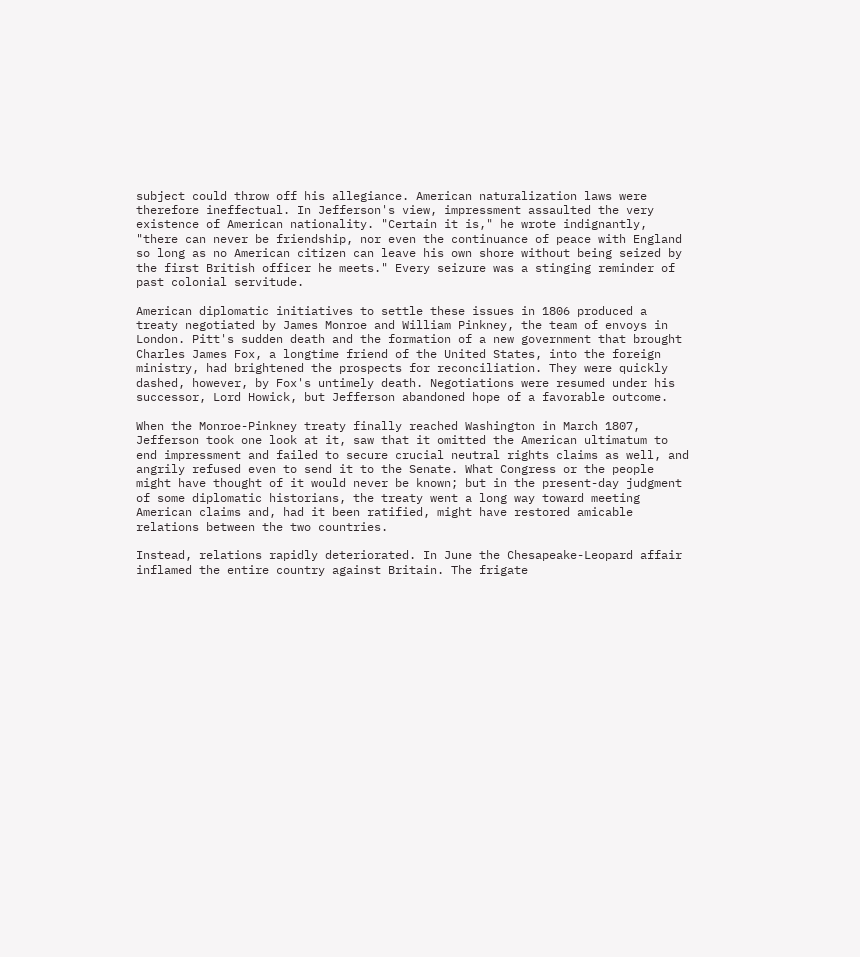subject could throw off his allegiance. American naturalization laws were therefore ineffectual. In Jefferson's view, impressment assaulted the very existence of American nationality. "Certain it is," he wrote indignantly, "there can never be friendship, nor even the continuance of peace with England so long as no American citizen can leave his own shore without being seized by the first British officer he meets." Every seizure was a stinging reminder of past colonial servitude.

American diplomatic initiatives to settle these issues in 1806 produced a treaty negotiated by James Monroe and William Pinkney, the team of envoys in London. Pitt's sudden death and the formation of a new government that brought Charles James Fox, a longtime friend of the United States, into the foreign ministry, had brightened the prospects for reconciliation. They were quickly dashed, however, by Fox's untimely death. Negotiations were resumed under his successor, Lord Howick, but Jefferson abandoned hope of a favorable outcome.

When the Monroe-Pinkney treaty finally reached Washington in March 1807, Jefferson took one look at it, saw that it omitted the American ultimatum to end impressment and failed to secure crucial neutral rights claims as well, and angrily refused even to send it to the Senate. What Congress or the people might have thought of it would never be known; but in the present-day judgment of some diplomatic historians, the treaty went a long way toward meeting American claims and, had it been ratified, might have restored amicable relations between the two countries.

Instead, relations rapidly deteriorated. In June the Chesapeake-Leopard affair inflamed the entire country against Britain. The frigate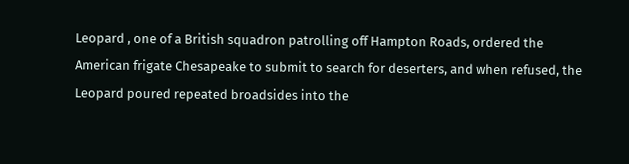Leopard , one of a British squadron patrolling off Hampton Roads, ordered the American frigate Chesapeake to submit to search for deserters, and when refused, the Leopard poured repeated broadsides into the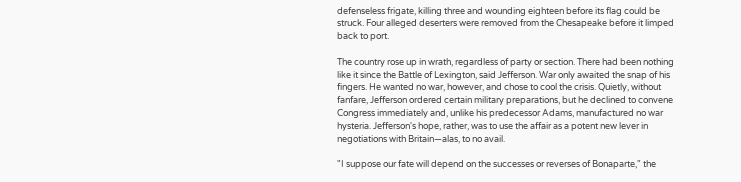defenseless frigate, killing three and wounding eighteen before its flag could be struck. Four alleged deserters were removed from the Chesapeake before it limped back to port.

The country rose up in wrath, regardless of party or section. There had been nothing like it since the Battle of Lexington, said Jefferson. War only awaited the snap of his fingers. He wanted no war, however, and chose to cool the crisis. Quietly, without fanfare, Jefferson ordered certain military preparations, but he declined to convene Congress immediately and, unlike his predecessor Adams, manufactured no war hysteria. Jefferson's hope, rather, was to use the affair as a potent new lever in negotiations with Britain—alas, to no avail.

"I suppose our fate will depend on the successes or reverses of Bonaparte," the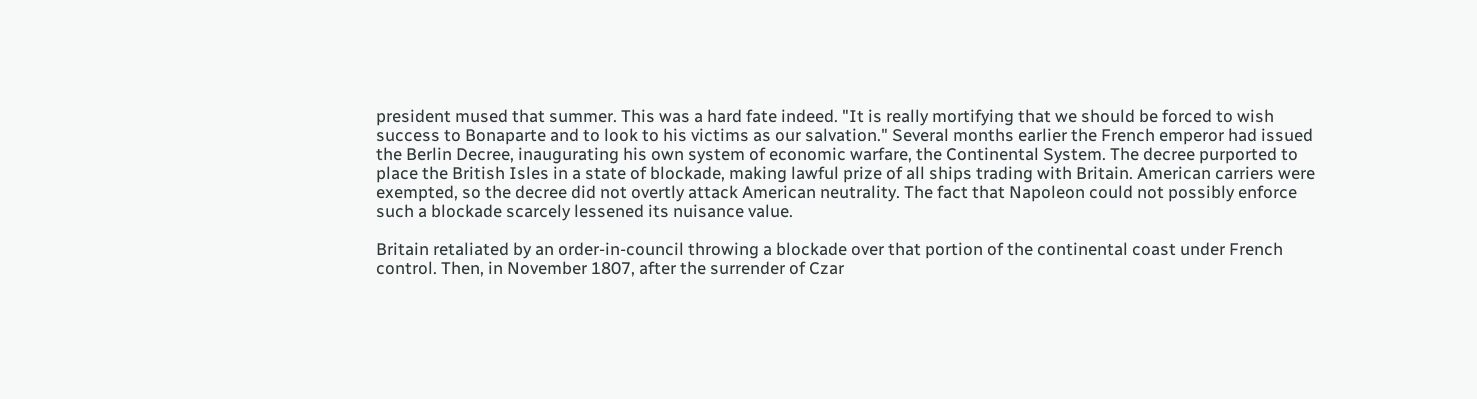president mused that summer. This was a hard fate indeed. "It is really mortifying that we should be forced to wish success to Bonaparte and to look to his victims as our salvation." Several months earlier the French emperor had issued the Berlin Decree, inaugurating his own system of economic warfare, the Continental System. The decree purported to place the British Isles in a state of blockade, making lawful prize of all ships trading with Britain. American carriers were exempted, so the decree did not overtly attack American neutrality. The fact that Napoleon could not possibly enforce such a blockade scarcely lessened its nuisance value.

Britain retaliated by an order-in-council throwing a blockade over that portion of the continental coast under French control. Then, in November 1807, after the surrender of Czar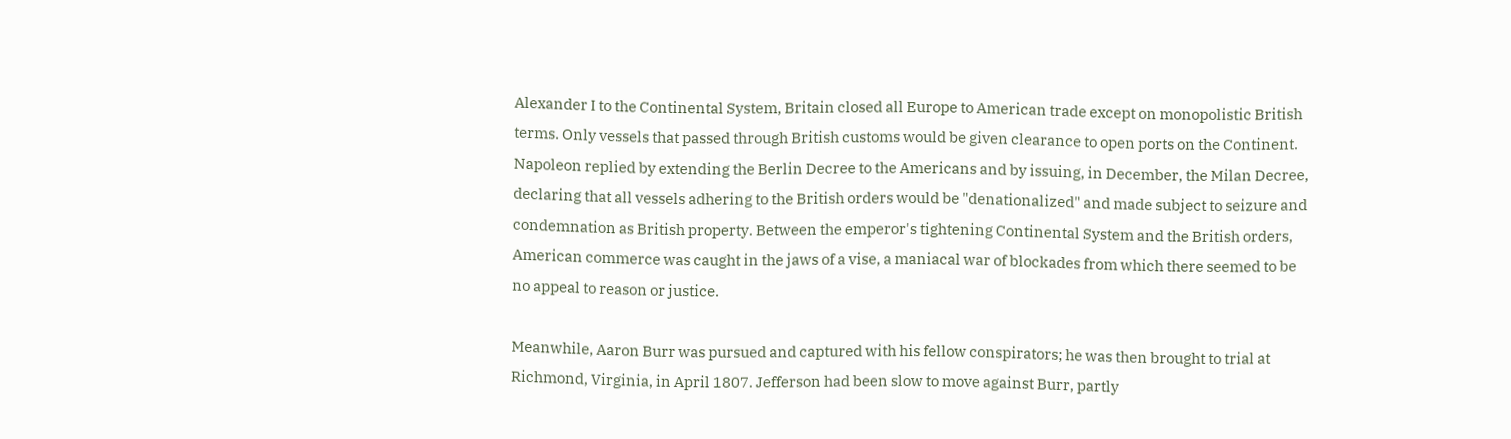Alexander I to the Continental System, Britain closed all Europe to American trade except on monopolistic British terms. Only vessels that passed through British customs would be given clearance to open ports on the Continent. Napoleon replied by extending the Berlin Decree to the Americans and by issuing, in December, the Milan Decree, declaring that all vessels adhering to the British orders would be "denationalized" and made subject to seizure and condemnation as British property. Between the emperor's tightening Continental System and the British orders, American commerce was caught in the jaws of a vise, a maniacal war of blockades from which there seemed to be no appeal to reason or justice.

Meanwhile, Aaron Burr was pursued and captured with his fellow conspirators; he was then brought to trial at Richmond, Virginia, in April 1807. Jefferson had been slow to move against Burr, partly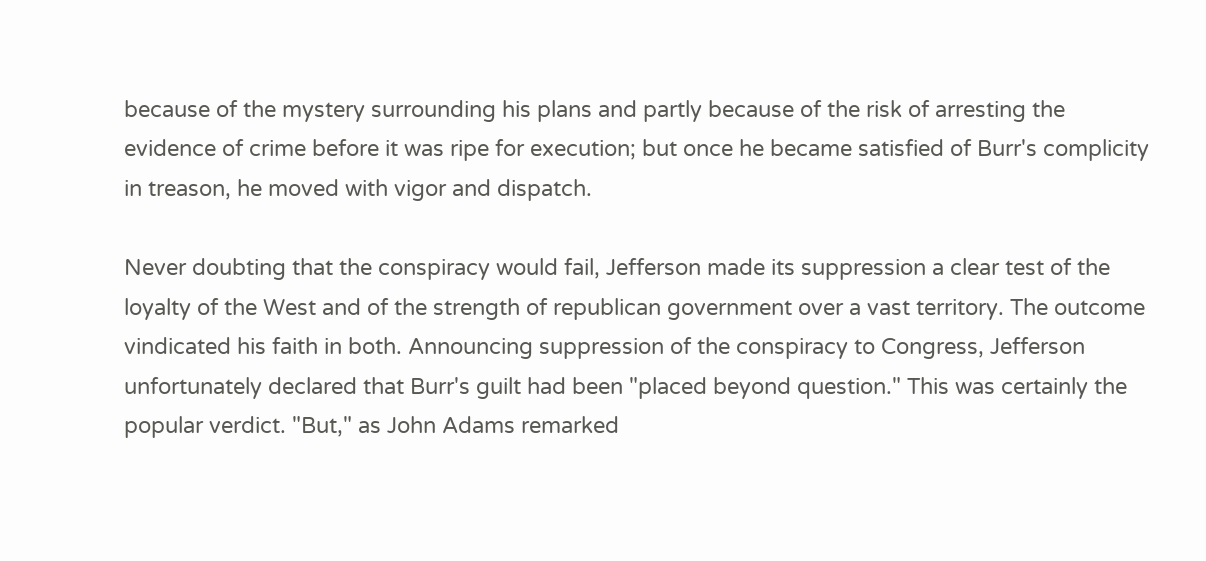because of the mystery surrounding his plans and partly because of the risk of arresting the evidence of crime before it was ripe for execution; but once he became satisfied of Burr's complicity in treason, he moved with vigor and dispatch.

Never doubting that the conspiracy would fail, Jefferson made its suppression a clear test of the loyalty of the West and of the strength of republican government over a vast territory. The outcome vindicated his faith in both. Announcing suppression of the conspiracy to Congress, Jefferson unfortunately declared that Burr's guilt had been "placed beyond question." This was certainly the popular verdict. "But," as John Adams remarked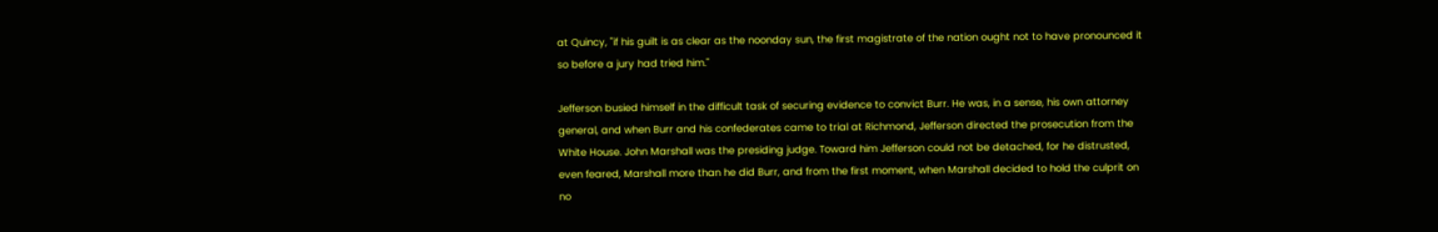at Quincy, "if his guilt is as clear as the noonday sun, the first magistrate of the nation ought not to have pronounced it so before a jury had tried him."

Jefferson busied himself in the difficult task of securing evidence to convict Burr. He was, in a sense, his own attorney general, and when Burr and his confederates came to trial at Richmond, Jefferson directed the prosecution from the White House. John Marshall was the presiding judge. Toward him Jefferson could not be detached, for he distrusted, even feared, Marshall more than he did Burr, and from the first moment, when Marshall decided to hold the culprit on no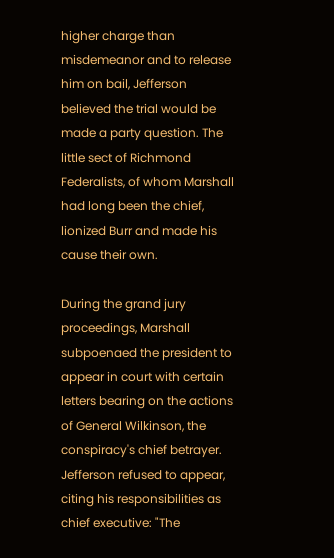higher charge than misdemeanor and to release him on bail, Jefferson believed the trial would be made a party question. The little sect of Richmond Federalists, of whom Marshall had long been the chief, lionized Burr and made his cause their own.

During the grand jury proceedings, Marshall subpoenaed the president to appear in court with certain letters bearing on the actions of General Wilkinson, the conspiracy's chief betrayer. Jefferson refused to appear, citing his responsibilities as chief executive: "The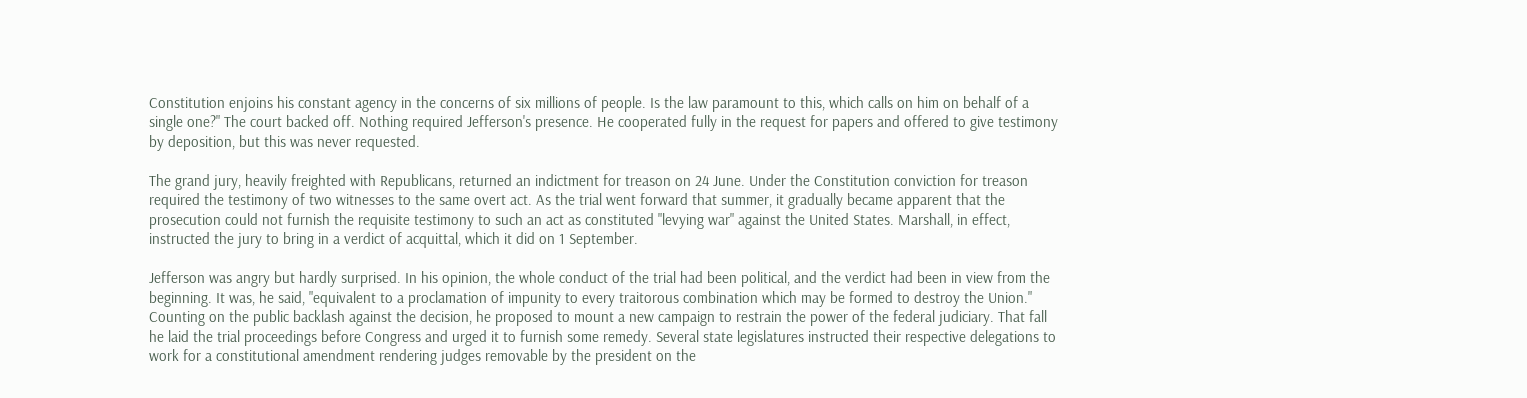Constitution enjoins his constant agency in the concerns of six millions of people. Is the law paramount to this, which calls on him on behalf of a single one?" The court backed off. Nothing required Jefferson's presence. He cooperated fully in the request for papers and offered to give testimony by deposition, but this was never requested.

The grand jury, heavily freighted with Republicans, returned an indictment for treason on 24 June. Under the Constitution conviction for treason required the testimony of two witnesses to the same overt act. As the trial went forward that summer, it gradually became apparent that the prosecution could not furnish the requisite testimony to such an act as constituted "levying war" against the United States. Marshall, in effect, instructed the jury to bring in a verdict of acquittal, which it did on 1 September.

Jefferson was angry but hardly surprised. In his opinion, the whole conduct of the trial had been political, and the verdict had been in view from the beginning. It was, he said, "equivalent to a proclamation of impunity to every traitorous combination which may be formed to destroy the Union." Counting on the public backlash against the decision, he proposed to mount a new campaign to restrain the power of the federal judiciary. That fall he laid the trial proceedings before Congress and urged it to furnish some remedy. Several state legislatures instructed their respective delegations to work for a constitutional amendment rendering judges removable by the president on the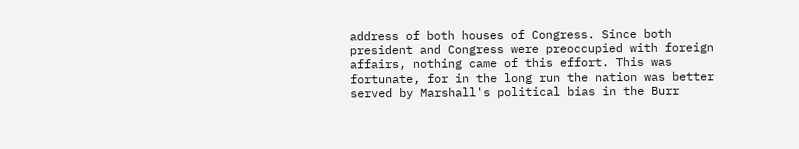address of both houses of Congress. Since both president and Congress were preoccupied with foreign affairs, nothing came of this effort. This was fortunate, for in the long run the nation was better served by Marshall's political bias in the Burr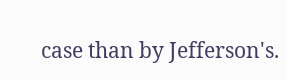case than by Jefferson's.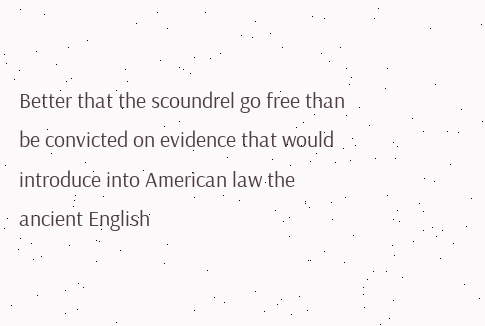Better that the scoundrel go free than be convicted on evidence that would introduce into American law the ancient English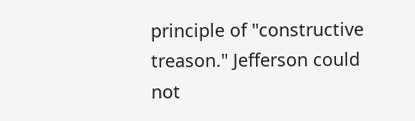principle of "constructive treason." Jefferson could not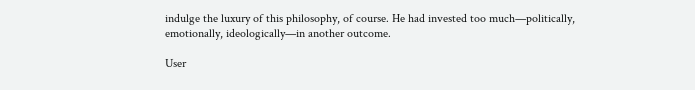indulge the luxury of this philosophy, of course. He had invested too much—politically, emotionally, ideologically—in another outcome.

User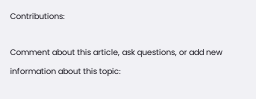Contributions:

Comment about this article, ask questions, or add new information about this topic: